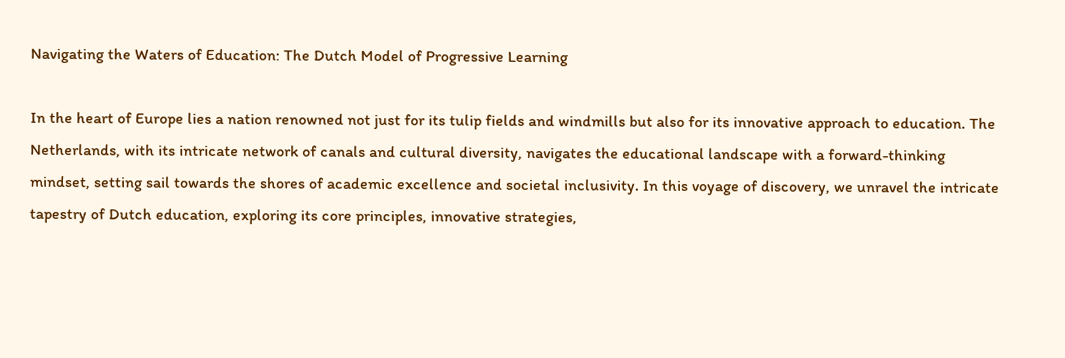Navigating the Waters of Education: The Dutch Model of Progressive Learning

In the heart of Europe lies a nation renowned not just for its tulip fields and windmills but also for its innovative approach to education. The Netherlands, with its intricate network of canals and cultural diversity, navigates the educational landscape with a forward-thinking mindset, setting sail towards the shores of academic excellence and societal inclusivity. In this voyage of discovery, we unravel the intricate tapestry of Dutch education, exploring its core principles, innovative strategies,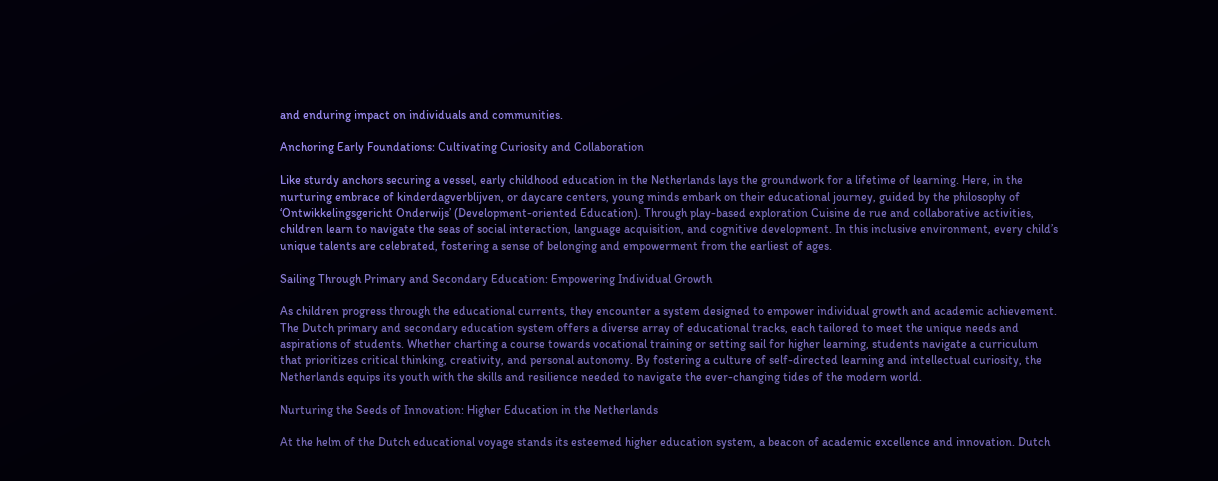and enduring impact on individuals and communities.

Anchoring Early Foundations: Cultivating Curiosity and Collaboration

Like sturdy anchors securing a vessel, early childhood education in the Netherlands lays the groundwork for a lifetime of learning. Here, in the nurturing embrace of kinderdagverblijven, or daycare centers, young minds embark on their educational journey, guided by the philosophy of ‘Ontwikkelingsgericht Onderwijs’ (Development-oriented Education). Through play-based exploration Cuisine de rue and collaborative activities, children learn to navigate the seas of social interaction, language acquisition, and cognitive development. In this inclusive environment, every child’s unique talents are celebrated, fostering a sense of belonging and empowerment from the earliest of ages.

Sailing Through Primary and Secondary Education: Empowering Individual Growth

As children progress through the educational currents, they encounter a system designed to empower individual growth and academic achievement. The Dutch primary and secondary education system offers a diverse array of educational tracks, each tailored to meet the unique needs and aspirations of students. Whether charting a course towards vocational training or setting sail for higher learning, students navigate a curriculum that prioritizes critical thinking, creativity, and personal autonomy. By fostering a culture of self-directed learning and intellectual curiosity, the Netherlands equips its youth with the skills and resilience needed to navigate the ever-changing tides of the modern world.

Nurturing the Seeds of Innovation: Higher Education in the Netherlands

At the helm of the Dutch educational voyage stands its esteemed higher education system, a beacon of academic excellence and innovation. Dutch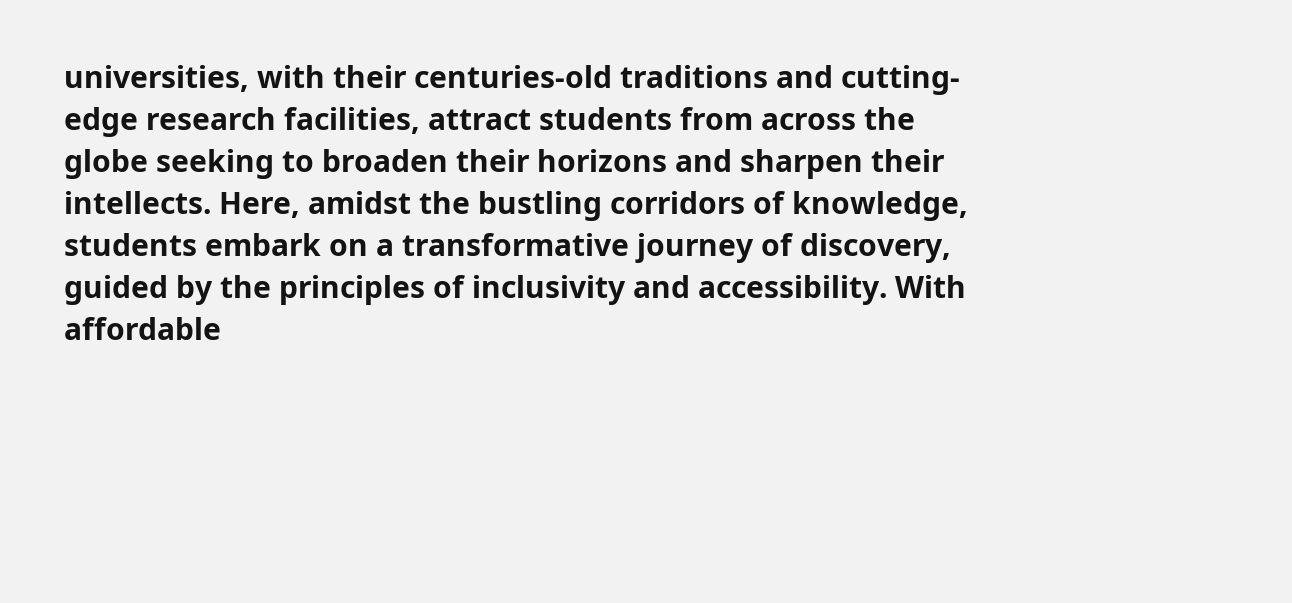universities, with their centuries-old traditions and cutting-edge research facilities, attract students from across the globe seeking to broaden their horizons and sharpen their intellects. Here, amidst the bustling corridors of knowledge, students embark on a transformative journey of discovery, guided by the principles of inclusivity and accessibility. With affordable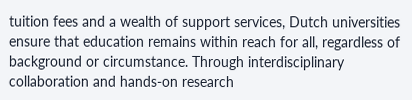tuition fees and a wealth of support services, Dutch universities ensure that education remains within reach for all, regardless of background or circumstance. Through interdisciplinary collaboration and hands-on research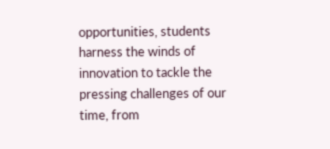opportunities, students harness the winds of innovation to tackle the pressing challenges of our time, from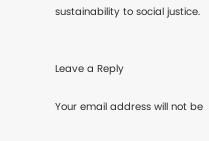sustainability to social justice.


Leave a Reply

Your email address will not be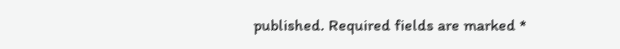published. Required fields are marked *